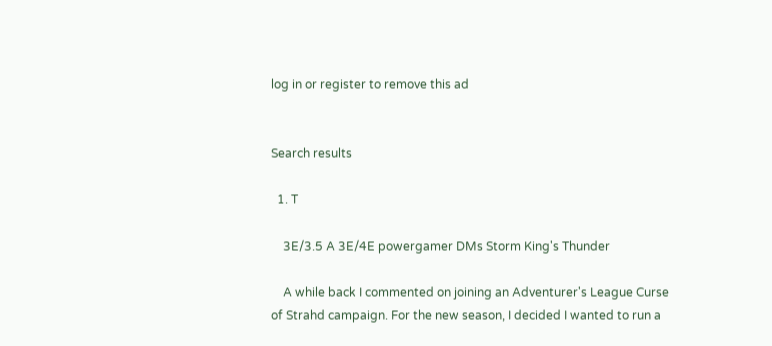log in or register to remove this ad


Search results

  1. T

    3E/3.5 A 3E/4E powergamer DMs Storm King's Thunder

    A while back I commented on joining an Adventurer's League Curse of Strahd campaign. For the new season, I decided I wanted to run a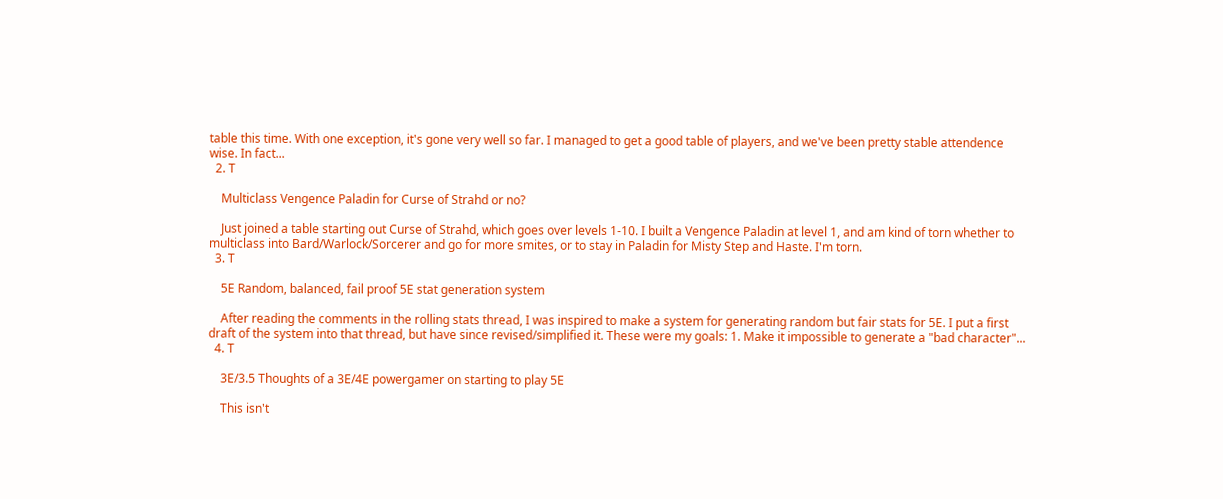table this time. With one exception, it's gone very well so far. I managed to get a good table of players, and we've been pretty stable attendence wise. In fact...
  2. T

    Multiclass Vengence Paladin for Curse of Strahd or no?

    Just joined a table starting out Curse of Strahd, which goes over levels 1-10. I built a Vengence Paladin at level 1, and am kind of torn whether to multiclass into Bard/Warlock/Sorcerer and go for more smites, or to stay in Paladin for Misty Step and Haste. I'm torn.
  3. T

    5E Random, balanced, fail proof 5E stat generation system

    After reading the comments in the rolling stats thread, I was inspired to make a system for generating random but fair stats for 5E. I put a first draft of the system into that thread, but have since revised/simplified it. These were my goals: 1. Make it impossible to generate a "bad character"...
  4. T

    3E/3.5 Thoughts of a 3E/4E powergamer on starting to play 5E

    This isn't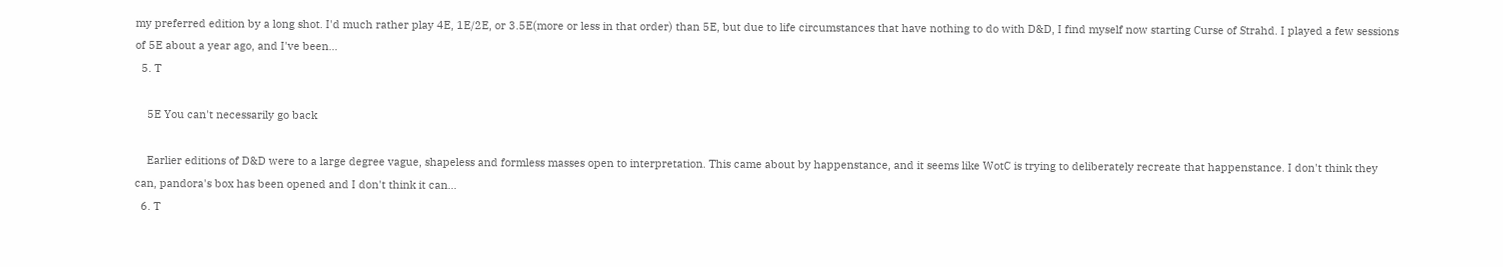my preferred edition by a long shot. I'd much rather play 4E, 1E/2E, or 3.5E(more or less in that order) than 5E, but due to life circumstances that have nothing to do with D&D, I find myself now starting Curse of Strahd. I played a few sessions of 5E about a year ago, and I've been...
  5. T

    5E You can't necessarily go back

    Earlier editions of D&D were to a large degree vague, shapeless and formless masses open to interpretation. This came about by happenstance, and it seems like WotC is trying to deliberately recreate that happenstance. I don't think they can, pandora's box has been opened and I don't think it can...
  6. T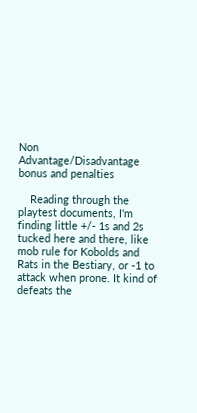Non Advantage/Disadvantage bonus and penalties

    Reading through the playtest documents, I'm finding little +/- 1s and 2s tucked here and there, like mob rule for Kobolds and Rats in the Bestiary, or -1 to attack when prone. It kind of defeats the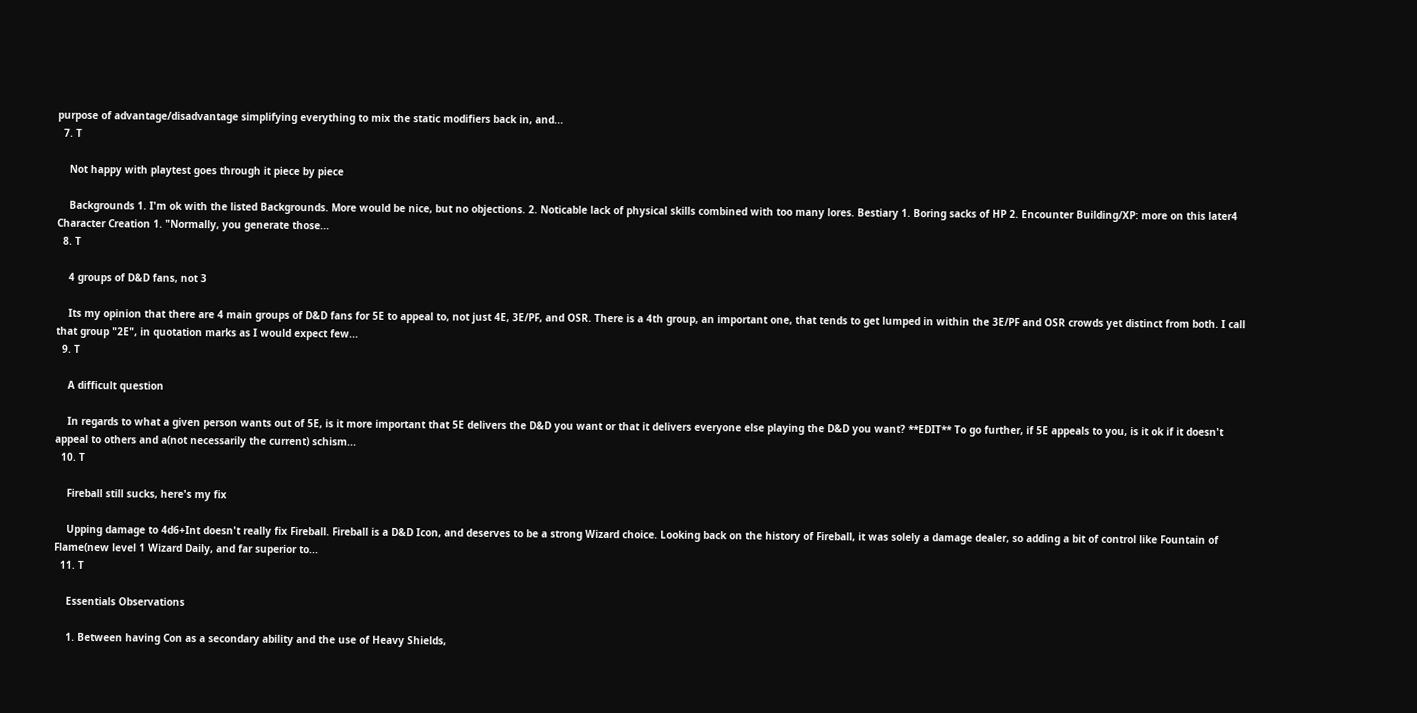purpose of advantage/disadvantage simplifying everything to mix the static modifiers back in, and...
  7. T

    Not happy with playtest goes through it piece by piece

    Backgrounds 1. I'm ok with the listed Backgrounds. More would be nice, but no objections. 2. Noticable lack of physical skills combined with too many lores. Bestiary 1. Boring sacks of HP 2. Encounter Building/XP: more on this later4 Character Creation 1. "Normally, you generate those...
  8. T

    4 groups of D&D fans, not 3

    Its my opinion that there are 4 main groups of D&D fans for 5E to appeal to, not just 4E, 3E/PF, and OSR. There is a 4th group, an important one, that tends to get lumped in within the 3E/PF and OSR crowds yet distinct from both. I call that group "2E", in quotation marks as I would expect few...
  9. T

    A difficult question

    In regards to what a given person wants out of 5E, is it more important that 5E delivers the D&D you want or that it delivers everyone else playing the D&D you want? **EDIT** To go further, if 5E appeals to you, is it ok if it doesn't appeal to others and a(not necessarily the current) schism...
  10. T

    Fireball still sucks, here's my fix

    Upping damage to 4d6+Int doesn't really fix Fireball. Fireball is a D&D Icon, and deserves to be a strong Wizard choice. Looking back on the history of Fireball, it was solely a damage dealer, so adding a bit of control like Fountain of Flame(new level 1 Wizard Daily, and far superior to...
  11. T

    Essentials Observations

    1. Between having Con as a secondary ability and the use of Heavy Shields,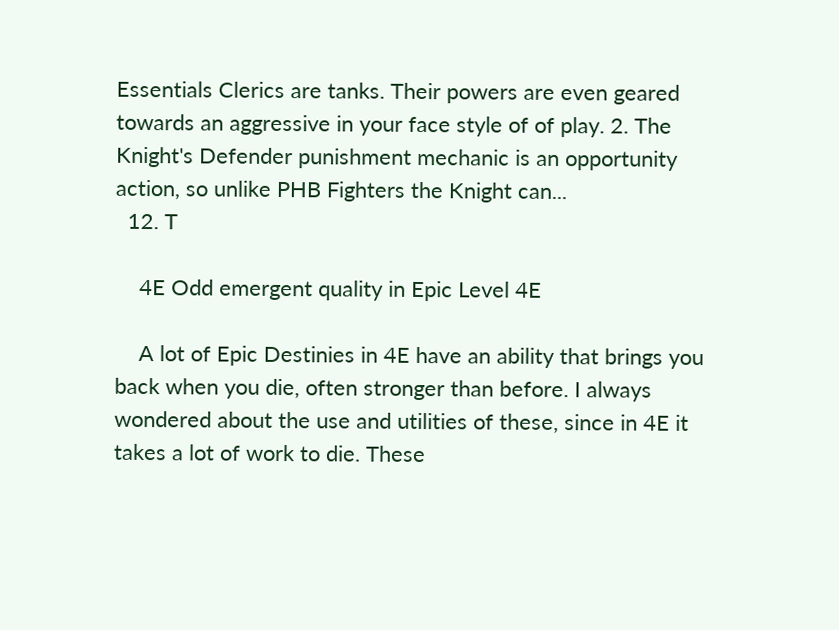Essentials Clerics are tanks. Their powers are even geared towards an aggressive in your face style of of play. 2. The Knight's Defender punishment mechanic is an opportunity action, so unlike PHB Fighters the Knight can...
  12. T

    4E Odd emergent quality in Epic Level 4E

    A lot of Epic Destinies in 4E have an ability that brings you back when you die, often stronger than before. I always wondered about the use and utilities of these, since in 4E it takes a lot of work to die. These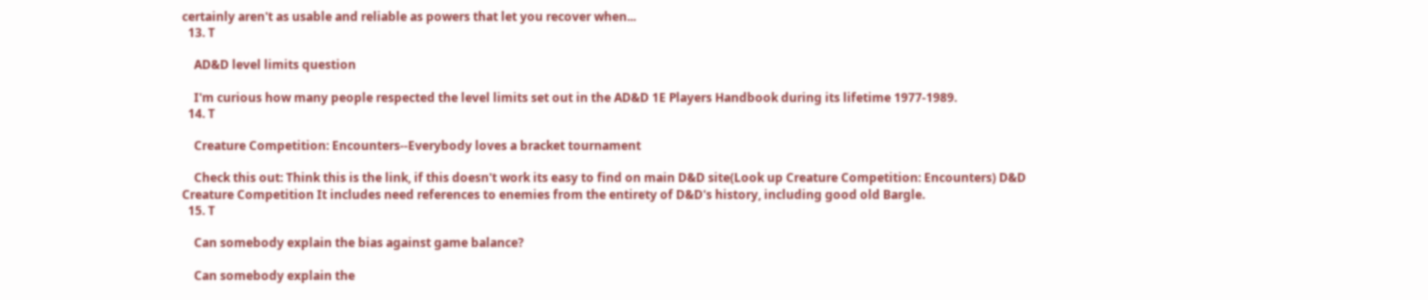certainly aren't as usable and reliable as powers that let you recover when...
  13. T

    AD&D level limits question

    I'm curious how many people respected the level limits set out in the AD&D 1E Players Handbook during its lifetime 1977-1989.
  14. T

    Creature Competition: Encounters--Everybody loves a bracket tournament

    Check this out: Think this is the link, if this doesn't work its easy to find on main D&D site(Look up Creature Competition: Encounters) D&D Creature Competition It includes need references to enemies from the entirety of D&D's history, including good old Bargle.
  15. T

    Can somebody explain the bias against game balance?

    Can somebody explain the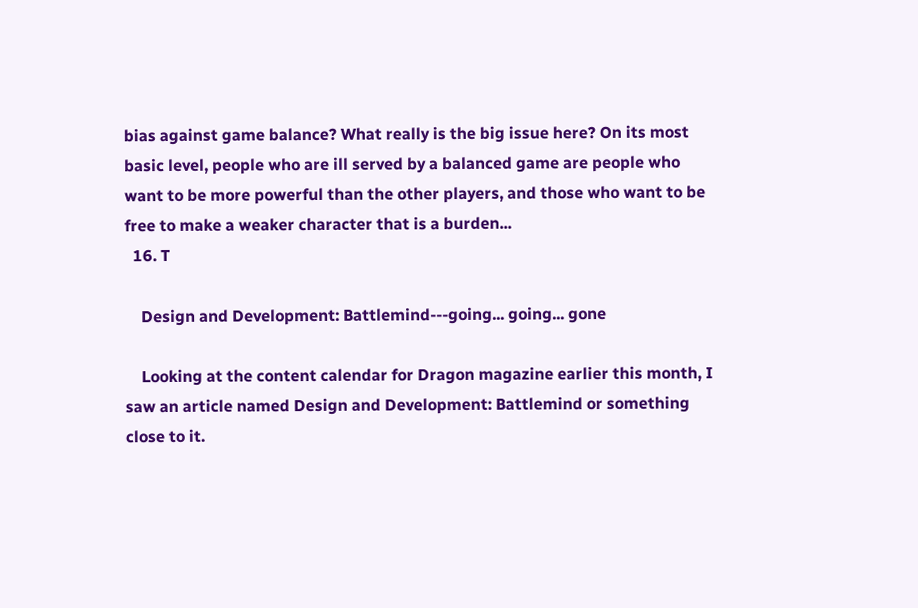bias against game balance? What really is the big issue here? On its most basic level, people who are ill served by a balanced game are people who want to be more powerful than the other players, and those who want to be free to make a weaker character that is a burden...
  16. T

    Design and Development: Battlemind---going... going... gone

    Looking at the content calendar for Dragon magazine earlier this month, I saw an article named Design and Development: Battlemind or something close to it.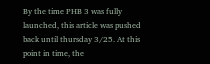By the time PHB 3 was fully launched, this article was pushed back until thursday 3/25. At this point in time, the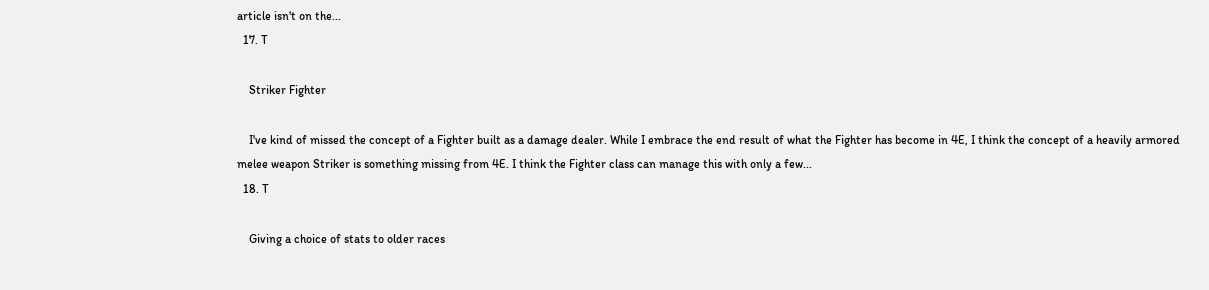article isn't on the...
  17. T

    Striker Fighter

    I've kind of missed the concept of a Fighter built as a damage dealer. While I embrace the end result of what the Fighter has become in 4E, I think the concept of a heavily armored melee weapon Striker is something missing from 4E. I think the Fighter class can manage this with only a few...
  18. T

    Giving a choice of stats to older races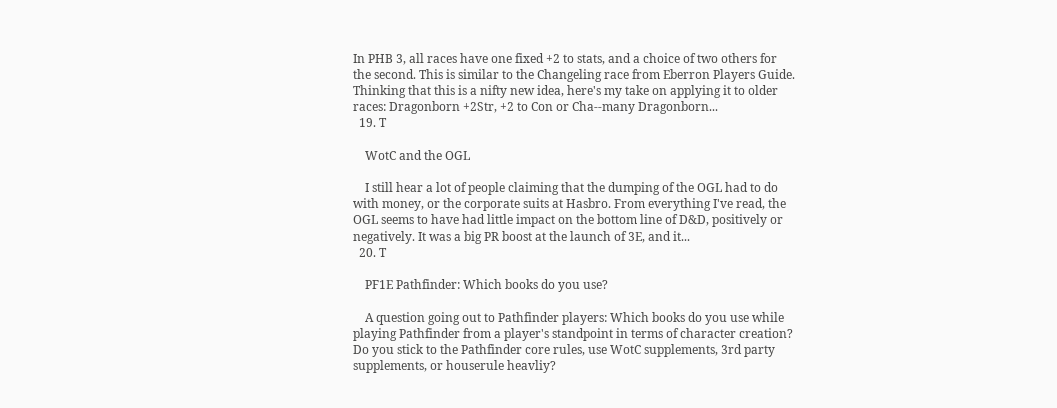In PHB 3, all races have one fixed +2 to stats, and a choice of two others for the second. This is similar to the Changeling race from Eberron Players Guide. Thinking that this is a nifty new idea, here's my take on applying it to older races: Dragonborn +2Str, +2 to Con or Cha--many Dragonborn...
  19. T

    WotC and the OGL

    I still hear a lot of people claiming that the dumping of the OGL had to do with money, or the corporate suits at Hasbro. From everything I've read, the OGL seems to have had little impact on the bottom line of D&D, positively or negatively. It was a big PR boost at the launch of 3E, and it...
  20. T

    PF1E Pathfinder: Which books do you use?

    A question going out to Pathfinder players: Which books do you use while playing Pathfinder from a player's standpoint in terms of character creation? Do you stick to the Pathfinder core rules, use WotC supplements, 3rd party supplements, or houserule heavliy?